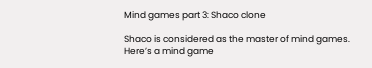Mind games part 3: Shaco clone

Shaco is considered as the master of mind games. Here’s a mind game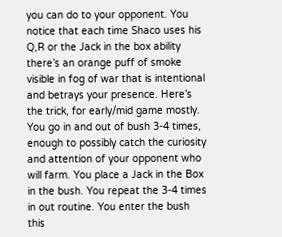you can do to your opponent. You notice that each time Shaco uses his Q,R or the Jack in the box ability there’s an orange puff of smoke visible in fog of war that is intentional and betrays your presence. Here’s the trick, for early/mid game mostly. You go in and out of bush 3-4 times, enough to possibly catch the curiosity and attention of your opponent who will farm. You place a Jack in the Box in the bush. You repeat the 3-4 times in out routine. You enter the bush this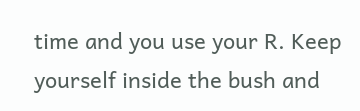time and you use your R. Keep yourself inside the bush and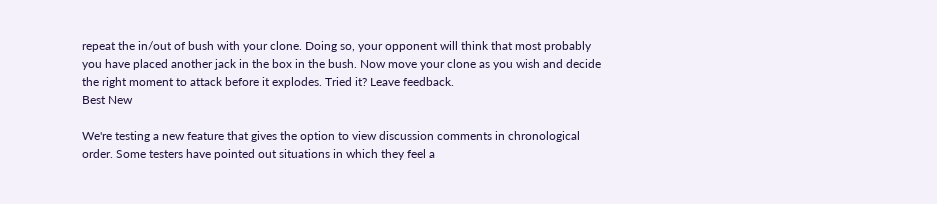repeat the in/out of bush with your clone. Doing so, your opponent will think that most probably you have placed another jack in the box in the bush. Now move your clone as you wish and decide the right moment to attack before it explodes. Tried it? Leave feedback.
Best New

We're testing a new feature that gives the option to view discussion comments in chronological order. Some testers have pointed out situations in which they feel a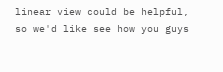linear view could be helpful, so we'd like see how you guys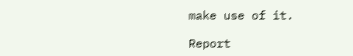make use of it.

Report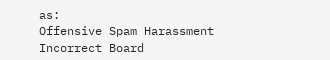as:
Offensive Spam Harassment Incorrect Board